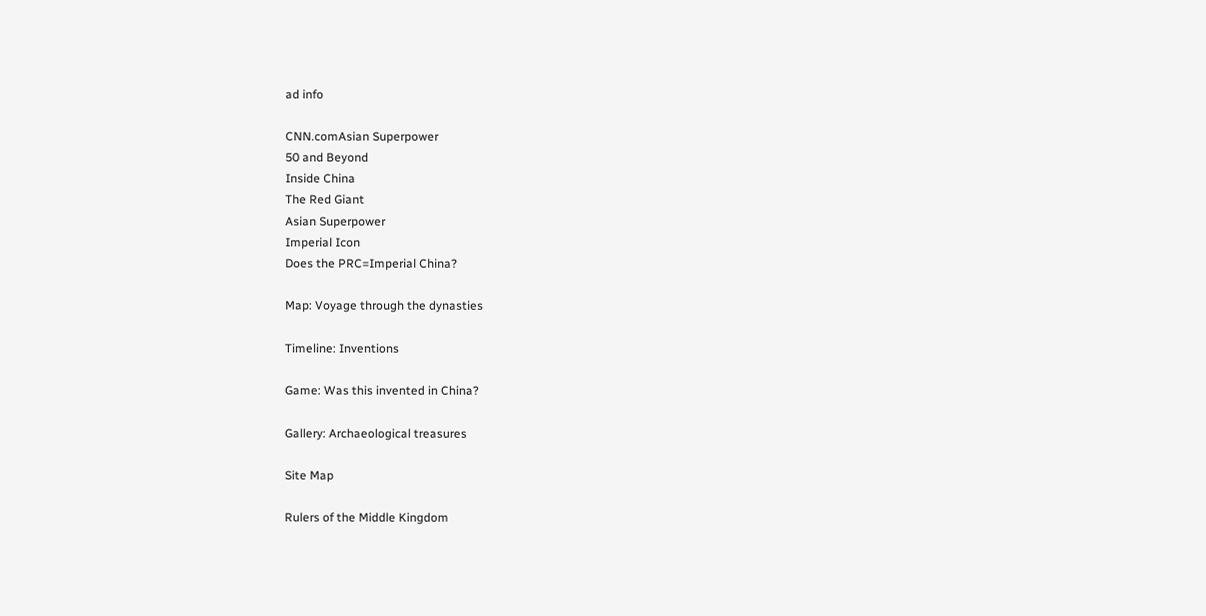ad info

CNN.comAsian Superpower
50 and Beyond
Inside China
The Red Giant
Asian Superpower
Imperial Icon
Does the PRC=Imperial China?

Map: Voyage through the dynasties

Timeline: Inventions

Game: Was this invented in China?

Gallery: Archaeological treasures

Site Map

Rulers of the Middle Kingdom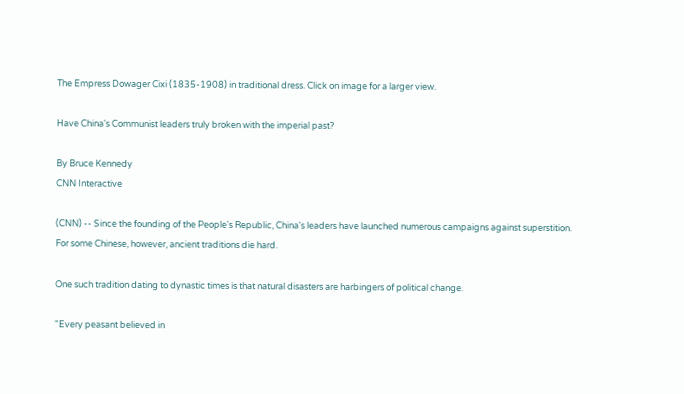The Empress Dowager Cixi (1835-1908) in traditional dress. Click on image for a larger view.

Have China's Communist leaders truly broken with the imperial past?

By Bruce Kennedy
CNN Interactive

(CNN) -- Since the founding of the People's Republic, China's leaders have launched numerous campaigns against superstition. For some Chinese, however, ancient traditions die hard.

One such tradition dating to dynastic times is that natural disasters are harbingers of political change.

"Every peasant believed in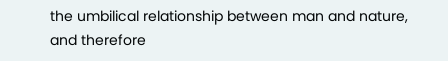the umbilical relationship between man and nature, and therefore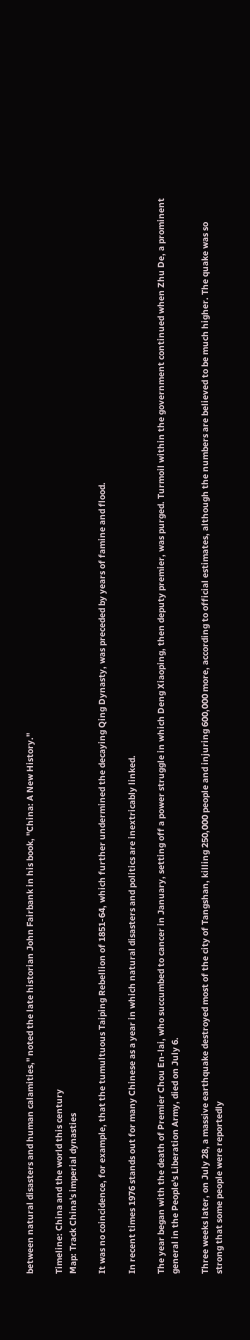between natural disasters and human calamities," noted the late historian John Fairbank in his book, "China: A New History."

Timeline: China and the world this century
Map: Track China's imperial dynasties

It was no coincidence, for example, that the tumultuous Taiping Rebellion of 1851-64, which further undermined the decaying Qing Dynasty, was preceded by years of famine and flood.

In recent times 1976 stands out for many Chinese as a year in which natural disasters and politics are inextricably linked.

The year began with the death of Premier Chou En-lai, who succumbed to cancer in January, setting off a power struggle in which Deng Xiaoping, then deputy premier, was purged. Turmoil within the government continued when Zhu De, a prominent general in the People's Liberation Army, died on July 6.

Three weeks later, on July 28, a massive earthquake destroyed most of the city of Tangshan, killing 250,000 people and injuring 600,000 more, according to official estimates, although the numbers are believed to be much higher. The quake was so strong that some people were reportedly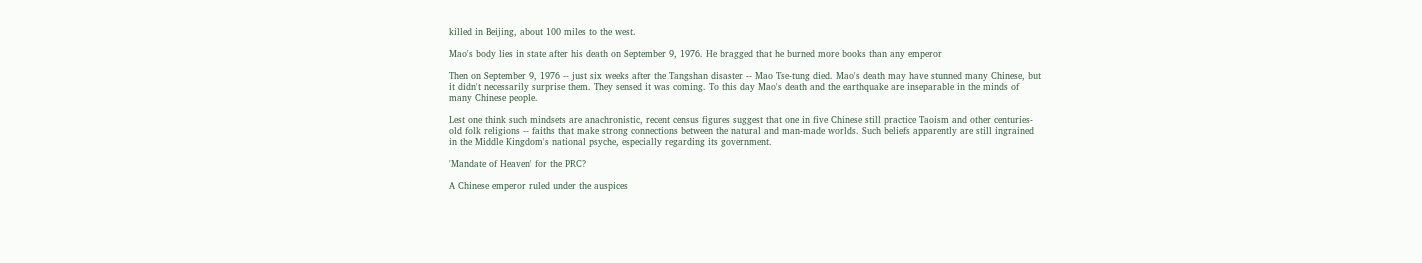killed in Beijing, about 100 miles to the west.

Mao's body lies in state after his death on September 9, 1976. He bragged that he burned more books than any emperor

Then on September 9, 1976 -- just six weeks after the Tangshan disaster -- Mao Tse-tung died. Mao's death may have stunned many Chinese, but it didn't necessarily surprise them. They sensed it was coming. To this day Mao's death and the earthquake are inseparable in the minds of many Chinese people.

Lest one think such mindsets are anachronistic, recent census figures suggest that one in five Chinese still practice Taoism and other centuries-old folk religions -- faiths that make strong connections between the natural and man-made worlds. Such beliefs apparently are still ingrained in the Middle Kingdom's national psyche, especially regarding its government.

'Mandate of Heaven' for the PRC?

A Chinese emperor ruled under the auspices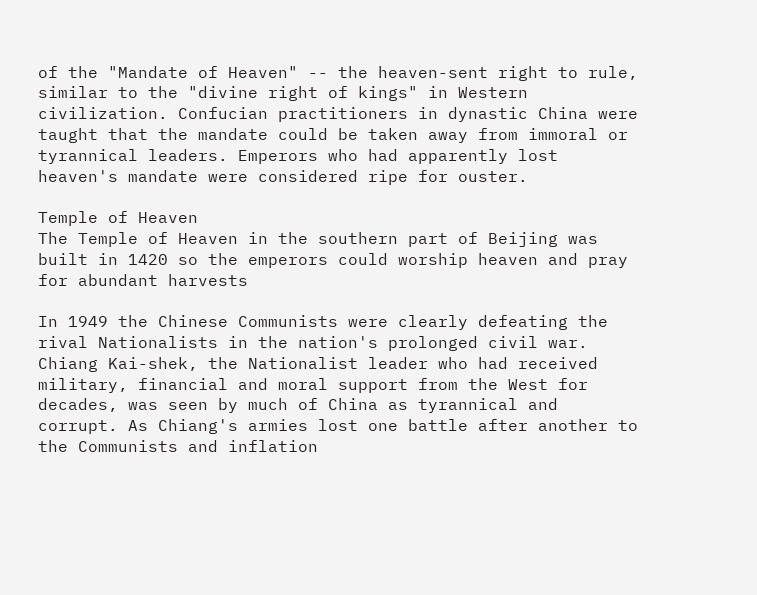of the "Mandate of Heaven" -- the heaven-sent right to rule, similar to the "divine right of kings" in Western civilization. Confucian practitioners in dynastic China were taught that the mandate could be taken away from immoral or tyrannical leaders. Emperors who had apparently lost heaven's mandate were considered ripe for ouster.

Temple of Heaven
The Temple of Heaven in the southern part of Beijing was built in 1420 so the emperors could worship heaven and pray for abundant harvests

In 1949 the Chinese Communists were clearly defeating the rival Nationalists in the nation's prolonged civil war. Chiang Kai-shek, the Nationalist leader who had received military, financial and moral support from the West for decades, was seen by much of China as tyrannical and corrupt. As Chiang's armies lost one battle after another to the Communists and inflation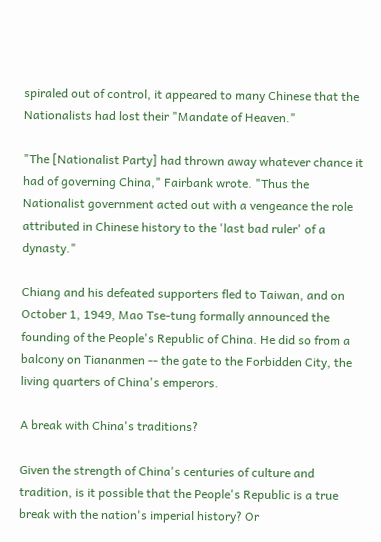spiraled out of control, it appeared to many Chinese that the Nationalists had lost their "Mandate of Heaven."

"The [Nationalist Party] had thrown away whatever chance it had of governing China," Fairbank wrote. "Thus the Nationalist government acted out with a vengeance the role attributed in Chinese history to the 'last bad ruler' of a dynasty."

Chiang and his defeated supporters fled to Taiwan, and on October 1, 1949, Mao Tse-tung formally announced the founding of the People's Republic of China. He did so from a balcony on Tiananmen -- the gate to the Forbidden City, the living quarters of China's emperors.

A break with China's traditions?

Given the strength of China's centuries of culture and tradition, is it possible that the People's Republic is a true break with the nation's imperial history? Or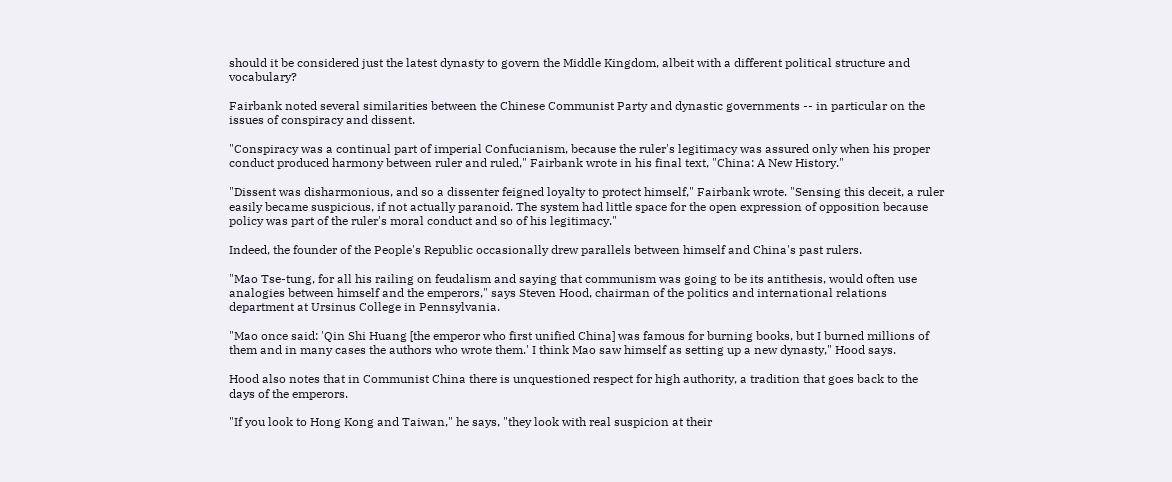should it be considered just the latest dynasty to govern the Middle Kingdom, albeit with a different political structure and vocabulary?

Fairbank noted several similarities between the Chinese Communist Party and dynastic governments -- in particular on the issues of conspiracy and dissent.

"Conspiracy was a continual part of imperial Confucianism, because the ruler's legitimacy was assured only when his proper conduct produced harmony between ruler and ruled," Fairbank wrote in his final text, "China: A New History."

"Dissent was disharmonious, and so a dissenter feigned loyalty to protect himself," Fairbank wrote. "Sensing this deceit, a ruler easily became suspicious, if not actually paranoid. The system had little space for the open expression of opposition because policy was part of the ruler's moral conduct and so of his legitimacy."

Indeed, the founder of the People's Republic occasionally drew parallels between himself and China's past rulers.

"Mao Tse-tung, for all his railing on feudalism and saying that communism was going to be its antithesis, would often use analogies between himself and the emperors," says Steven Hood, chairman of the politics and international relations department at Ursinus College in Pennsylvania.

"Mao once said: 'Qin Shi Huang [the emperor who first unified China] was famous for burning books, but I burned millions of them and in many cases the authors who wrote them.' I think Mao saw himself as setting up a new dynasty," Hood says.

Hood also notes that in Communist China there is unquestioned respect for high authority, a tradition that goes back to the days of the emperors.

"If you look to Hong Kong and Taiwan," he says, "they look with real suspicion at their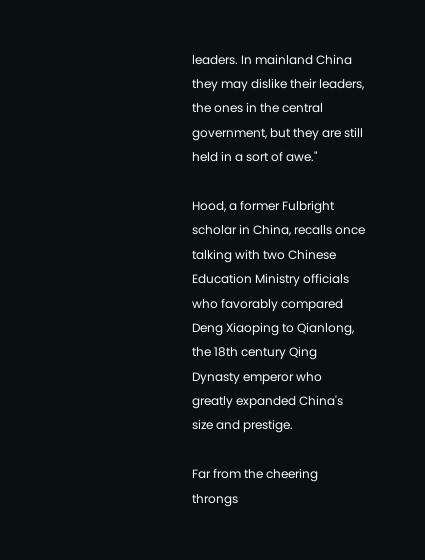leaders. In mainland China they may dislike their leaders, the ones in the central government, but they are still held in a sort of awe."

Hood, a former Fulbright scholar in China, recalls once talking with two Chinese Education Ministry officials who favorably compared Deng Xiaoping to Qianlong, the 18th century Qing Dynasty emperor who greatly expanded China's size and prestige.

Far from the cheering throngs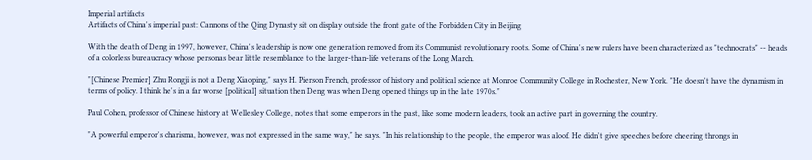Imperial artifacts
Artifacts of China's imperial past: Cannons of the Qing Dynasty sit on display outside the front gate of the Forbidden City in Beijing

With the death of Deng in 1997, however, China's leadership is now one generation removed from its Communist revolutionary roots. Some of China's new rulers have been characterized as "technocrats" -- heads of a colorless bureaucracy whose personas bear little resemblance to the larger-than-life veterans of the Long March.

"[Chinese Premier] Zhu Rongji is not a Deng Xiaoping," says H. Pierson French, professor of history and political science at Monroe Community College in Rochester, New York. "He doesn't have the dynamism in terms of policy. I think he's in a far worse [political] situation then Deng was when Deng opened things up in the late 1970s."

Paul Cohen, professor of Chinese history at Wellesley College, notes that some emperors in the past, like some modern leaders, took an active part in governing the country.

"A powerful emperor's charisma, however, was not expressed in the same way," he says. "In his relationship to the people, the emperor was aloof. He didn't give speeches before cheering throngs in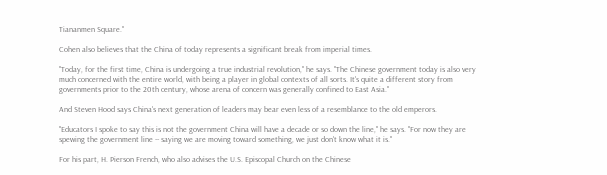Tiananmen Square."

Cohen also believes that the China of today represents a significant break from imperial times.

"Today, for the first time, China is undergoing a true industrial revolution," he says. "The Chinese government today is also very much concerned with the entire world, with being a player in global contexts of all sorts. It's quite a different story from governments prior to the 20th century, whose arena of concern was generally confined to East Asia."

And Steven Hood says China's next generation of leaders may bear even less of a resemblance to the old emperors.

"Educators I spoke to say this is not the government China will have a decade or so down the line," he says. "For now they are spewing the government line -- saying we are moving toward something, we just don't know what it is."

For his part, H. Pierson French, who also advises the U.S. Episcopal Church on the Chinese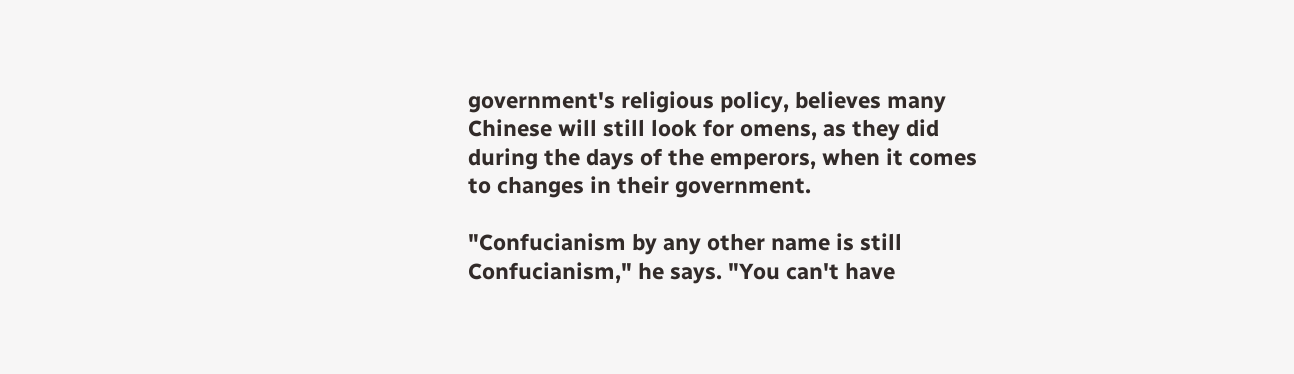government's religious policy, believes many Chinese will still look for omens, as they did during the days of the emperors, when it comes to changes in their government.

"Confucianism by any other name is still Confucianism," he says. "You can't have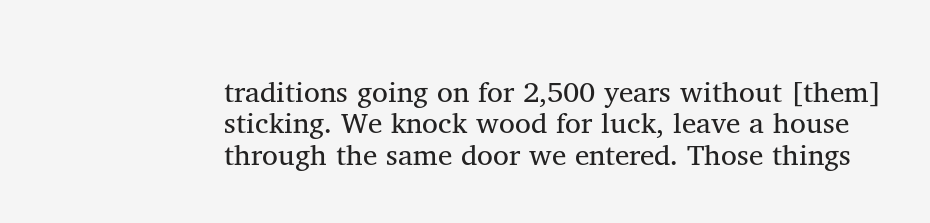traditions going on for 2,500 years without [them] sticking. We knock wood for luck, leave a house through the same door we entered. Those things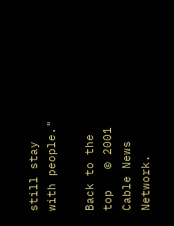still stay with people."

Back to the top   © 2001 Cable News Network.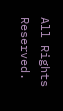All Rights Reserved.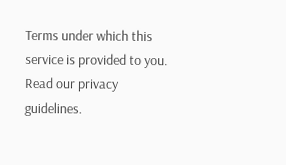Terms under which this service is provided to you.
Read our privacy guidelines.